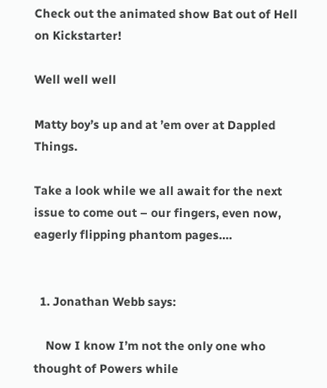Check out the animated show Bat out of Hell on Kickstarter!

Well well well

Matty boy’s up and at ’em over at Dappled Things.

Take a look while we all await for the next issue to come out – our fingers, even now, eagerly flipping phantom pages….


  1. Jonathan Webb says:

    Now I know I’m not the only one who thought of Powers while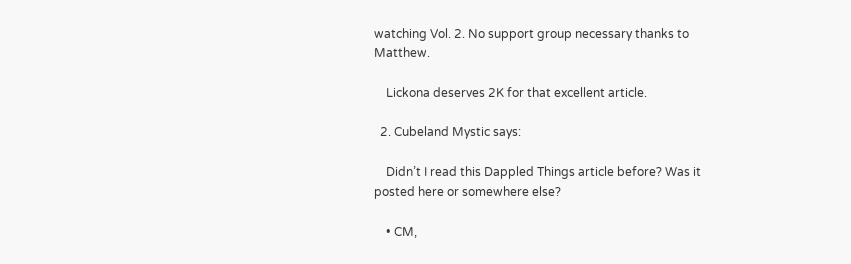watching Vol. 2. No support group necessary thanks to Matthew.

    Lickona deserves 2K for that excellent article.

  2. Cubeland Mystic says:

    Didn’t I read this Dappled Things article before? Was it posted here or somewhere else?

    • CM,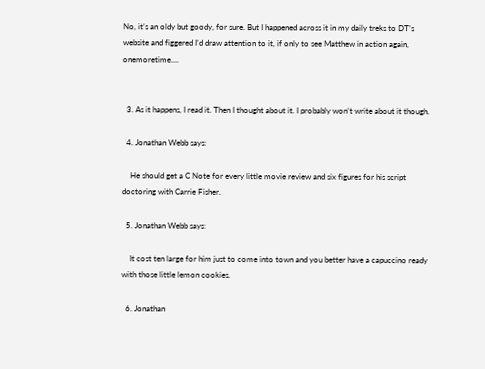No, it’s an oldy but goody, for sure. But I happened across it in my daily treks to DT’s website and figgered I’d draw attention to it, if only to see Matthew in action again, onemoretime….


  3. As it happens, I read it. Then I thought about it. I probably won’t write about it though.

  4. Jonathan Webb says:

    He should get a C Note for every little movie review and six figures for his script doctoring with Carrie Fisher.

  5. Jonathan Webb says:

    It cost ten large for him just to come into town and you better have a capuccino ready with those little lemon cookies.

  6. Jonathan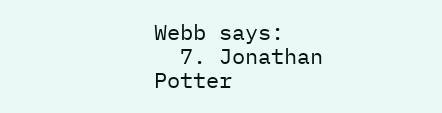Webb says:
  7. Jonathan Potter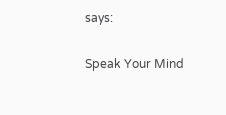says:

Speak Your Mind